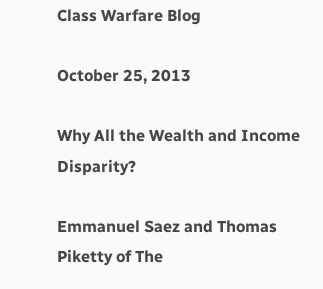Class Warfare Blog

October 25, 2013

Why All the Wealth and Income Disparity?

Emmanuel Saez and Thomas Piketty of The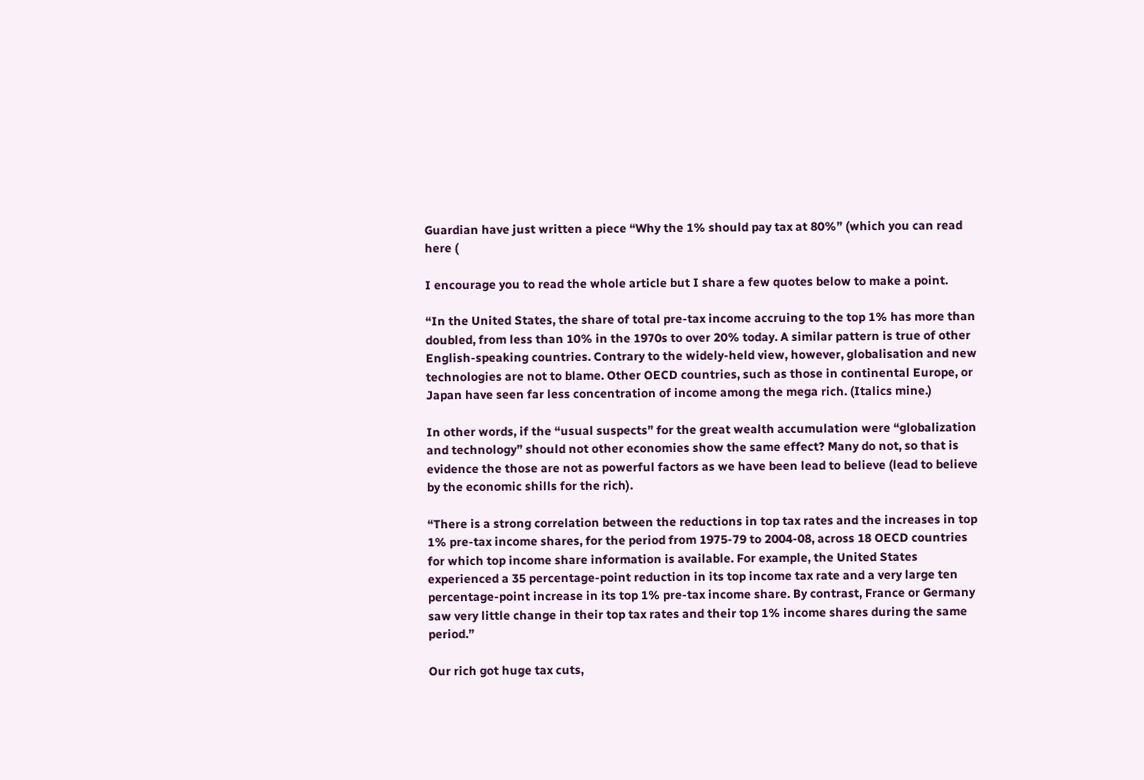Guardian have just written a piece “Why the 1% should pay tax at 80%” (which you can read here (

I encourage you to read the whole article but I share a few quotes below to make a point.

“In the United States, the share of total pre-tax income accruing to the top 1% has more than doubled, from less than 10% in the 1970s to over 20% today. A similar pattern is true of other English-speaking countries. Contrary to the widely-held view, however, globalisation and new technologies are not to blame. Other OECD countries, such as those in continental Europe, or Japan have seen far less concentration of income among the mega rich. (Italics mine.)

In other words, if the “usual suspects” for the great wealth accumulation were “globalization and technology” should not other economies show the same effect? Many do not, so that is evidence the those are not as powerful factors as we have been lead to believe (lead to believe by the economic shills for the rich).

“There is a strong correlation between the reductions in top tax rates and the increases in top 1% pre-tax income shares, for the period from 1975-79 to 2004-08, across 18 OECD countries for which top income share information is available. For example, the United States experienced a 35 percentage-point reduction in its top income tax rate and a very large ten percentage-point increase in its top 1% pre-tax income share. By contrast, France or Germany saw very little change in their top tax rates and their top 1% income shares during the same period.”

Our rich got huge tax cuts,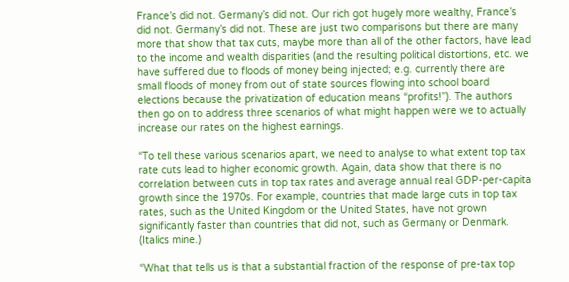France’s did not. Germany’s did not. Our rich got hugely more wealthy, France’s did not. Germany’s did not. These are just two comparisons but there are many more that show that tax cuts, maybe more than all of the other factors, have lead to the income and wealth disparities (and the resulting political distortions, etc. we have suffered due to floods of money being injected; e.g. currently there are small floods of money from out of state sources flowing into school board elections because the privatization of education means “profits!”). The authors then go on to address three scenarios of what might happen were we to actually increase our rates on the highest earnings.

“To tell these various scenarios apart, we need to analyse to what extent top tax rate cuts lead to higher economic growth. Again, data show that there is no correlation between cuts in top tax rates and average annual real GDP-per-capita growth since the 1970s. For example, countries that made large cuts in top tax rates, such as the United Kingdom or the United States, have not grown significantly faster than countries that did not, such as Germany or Denmark. (Italics mine.)

“What that tells us is that a substantial fraction of the response of pre-tax top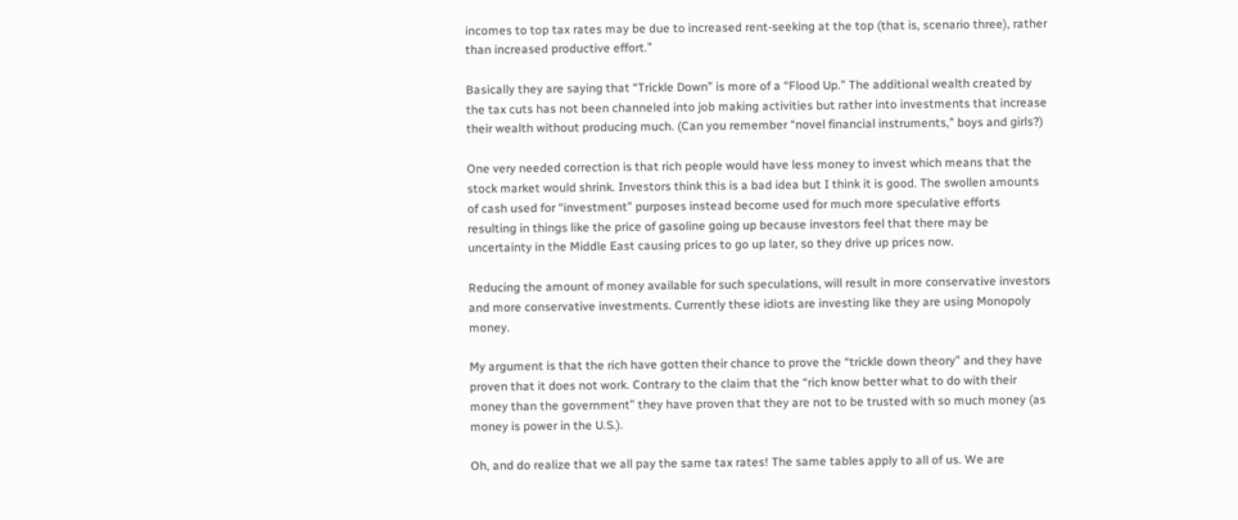incomes to top tax rates may be due to increased rent-seeking at the top (that is, scenario three), rather than increased productive effort.”

Basically they are saying that “Trickle Down” is more of a “Flood Up.” The additional wealth created by the tax cuts has not been channeled into job making activities but rather into investments that increase their wealth without producing much. (Can you remember “novel financial instruments,” boys and girls?)

One very needed correction is that rich people would have less money to invest which means that the stock market would shrink. Investors think this is a bad idea but I think it is good. The swollen amounts of cash used for “investment” purposes instead become used for much more speculative efforts resulting in things like the price of gasoline going up because investors feel that there may be uncertainty in the Middle East causing prices to go up later, so they drive up prices now.

Reducing the amount of money available for such speculations, will result in more conservative investors and more conservative investments. Currently these idiots are investing like they are using Monopoly money.

My argument is that the rich have gotten their chance to prove the “trickle down theory” and they have proven that it does not work. Contrary to the claim that the “rich know better what to do with their money than the government” they have proven that they are not to be trusted with so much money (as money is power in the U.S.).

Oh, and do realize that we all pay the same tax rates! The same tables apply to all of us. We are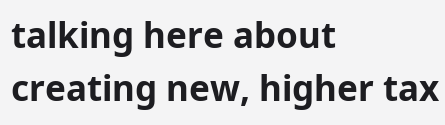talking here about creating new, higher tax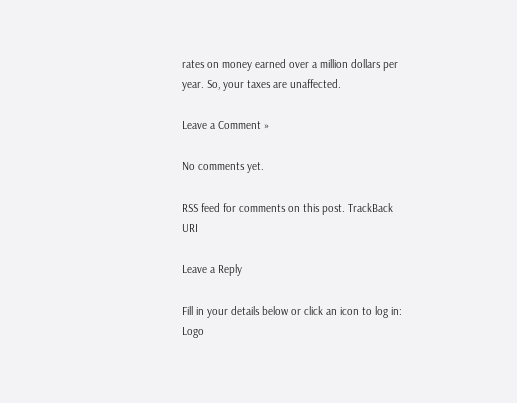rates on money earned over a million dollars per year. So, your taxes are unaffected.

Leave a Comment »

No comments yet.

RSS feed for comments on this post. TrackBack URI

Leave a Reply

Fill in your details below or click an icon to log in: Logo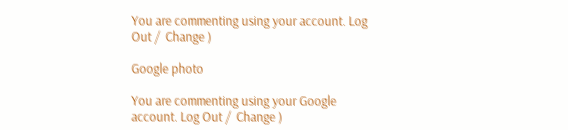You are commenting using your account. Log Out /  Change )

Google photo

You are commenting using your Google account. Log Out /  Change )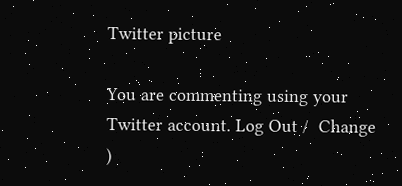Twitter picture

You are commenting using your Twitter account. Log Out /  Change )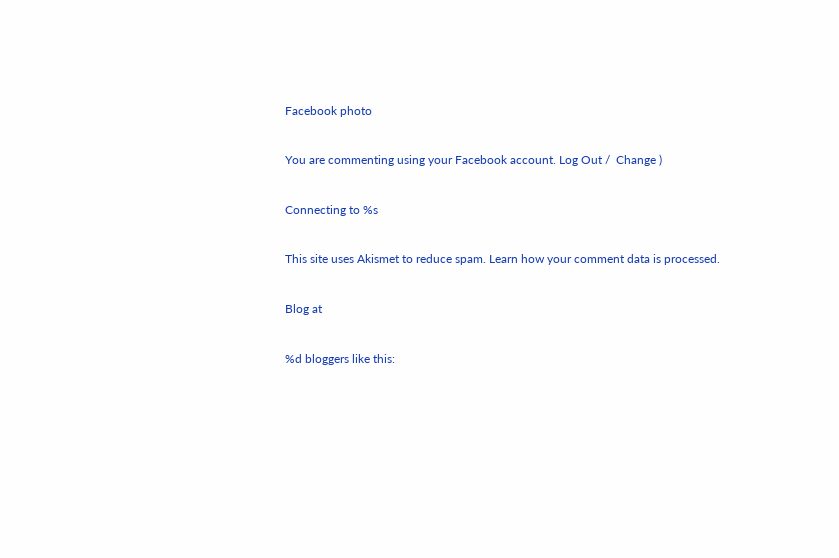Facebook photo

You are commenting using your Facebook account. Log Out /  Change )

Connecting to %s

This site uses Akismet to reduce spam. Learn how your comment data is processed.

Blog at

%d bloggers like this: